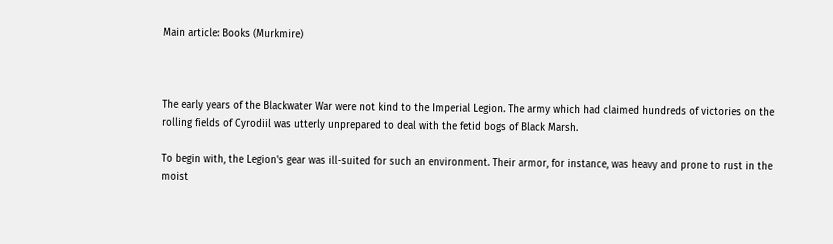Main article: Books (Murkmire)



The early years of the Blackwater War were not kind to the Imperial Legion. The army which had claimed hundreds of victories on the rolling fields of Cyrodiil was utterly unprepared to deal with the fetid bogs of Black Marsh.

To begin with, the Legion's gear was ill-suited for such an environment. Their armor, for instance, was heavy and prone to rust in the moist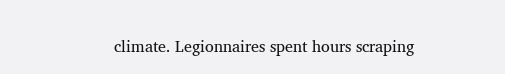climate. Legionnaires spent hours scraping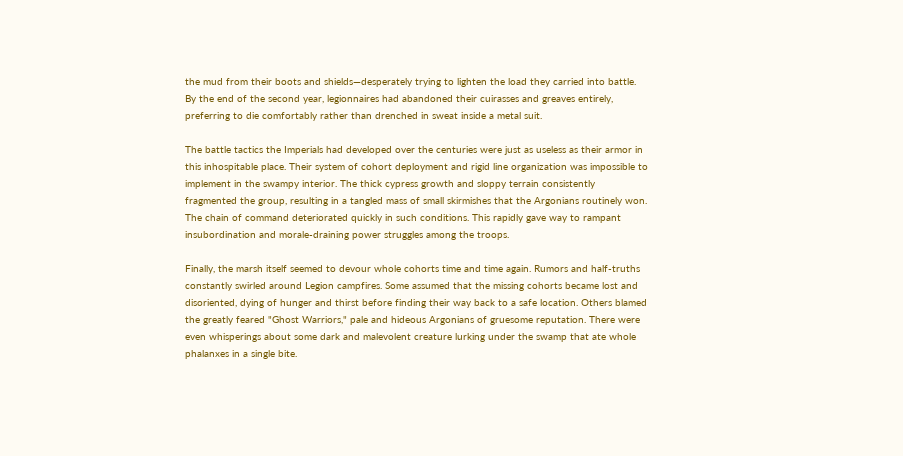the mud from their boots and shields—desperately trying to lighten the load they carried into battle. By the end of the second year, legionnaires had abandoned their cuirasses and greaves entirely, preferring to die comfortably rather than drenched in sweat inside a metal suit.

The battle tactics the Imperials had developed over the centuries were just as useless as their armor in this inhospitable place. Their system of cohort deployment and rigid line organization was impossible to implement in the swampy interior. The thick cypress growth and sloppy terrain consistently fragmented the group, resulting in a tangled mass of small skirmishes that the Argonians routinely won. The chain of command deteriorated quickly in such conditions. This rapidly gave way to rampant insubordination and morale-draining power struggles among the troops.

Finally, the marsh itself seemed to devour whole cohorts time and time again. Rumors and half-truths constantly swirled around Legion campfires. Some assumed that the missing cohorts became lost and disoriented, dying of hunger and thirst before finding their way back to a safe location. Others blamed the greatly feared "Ghost Warriors," pale and hideous Argonians of gruesome reputation. There were even whisperings about some dark and malevolent creature lurking under the swamp that ate whole phalanxes in a single bite.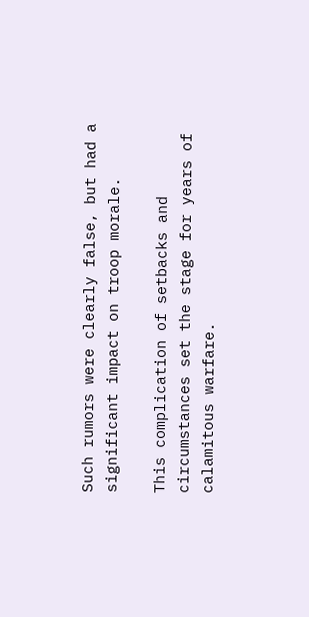Such rumors were clearly false, but had a significant impact on troop morale.

This complication of setbacks and circumstances set the stage for years of calamitous warfare.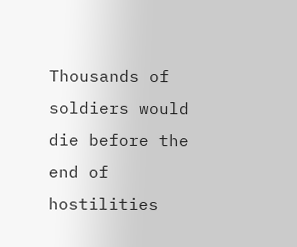Thousands of soldiers would die before the end of hostilities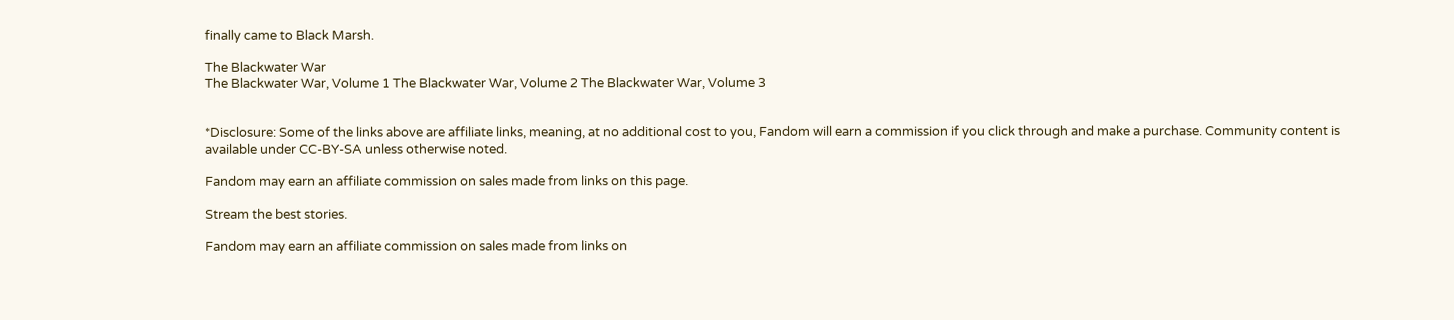finally came to Black Marsh.

The Blackwater War
The Blackwater War, Volume 1 The Blackwater War, Volume 2 The Blackwater War, Volume 3


*Disclosure: Some of the links above are affiliate links, meaning, at no additional cost to you, Fandom will earn a commission if you click through and make a purchase. Community content is available under CC-BY-SA unless otherwise noted.

Fandom may earn an affiliate commission on sales made from links on this page.

Stream the best stories.

Fandom may earn an affiliate commission on sales made from links on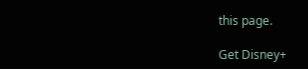this page.

Get Disney+